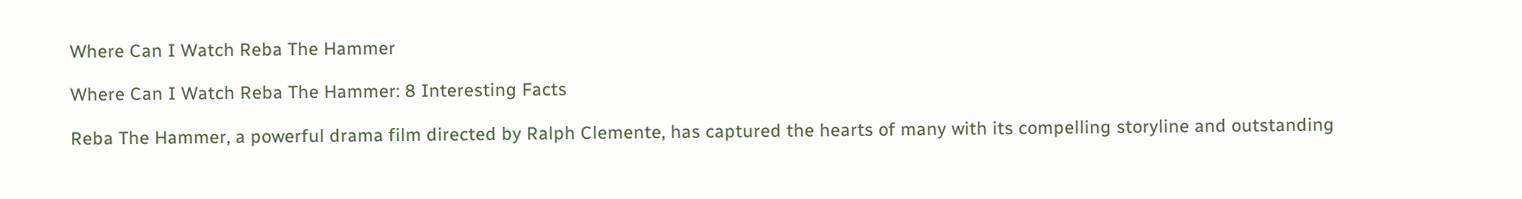Where Can I Watch Reba The Hammer

Where Can I Watch Reba The Hammer: 8 Interesting Facts

Reba The Hammer, a powerful drama film directed by Ralph Clemente, has captured the hearts of many with its compelling storyline and outstanding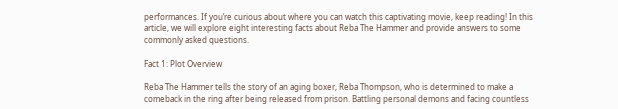performances. If you’re curious about where you can watch this captivating movie, keep reading! In this article, we will explore eight interesting facts about Reba The Hammer and provide answers to some commonly asked questions.

Fact 1: Plot Overview

Reba The Hammer tells the story of an aging boxer, Reba Thompson, who is determined to make a comeback in the ring after being released from prison. Battling personal demons and facing countless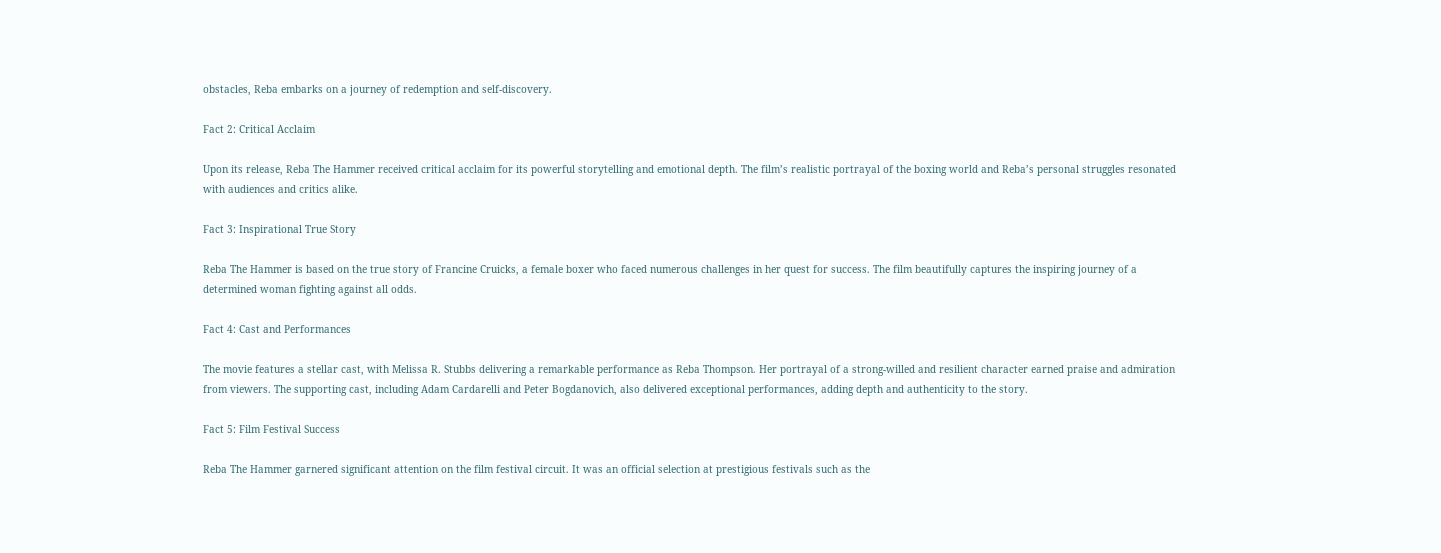obstacles, Reba embarks on a journey of redemption and self-discovery.

Fact 2: Critical Acclaim

Upon its release, Reba The Hammer received critical acclaim for its powerful storytelling and emotional depth. The film’s realistic portrayal of the boxing world and Reba’s personal struggles resonated with audiences and critics alike.

Fact 3: Inspirational True Story

Reba The Hammer is based on the true story of Francine Cruicks, a female boxer who faced numerous challenges in her quest for success. The film beautifully captures the inspiring journey of a determined woman fighting against all odds.

Fact 4: Cast and Performances

The movie features a stellar cast, with Melissa R. Stubbs delivering a remarkable performance as Reba Thompson. Her portrayal of a strong-willed and resilient character earned praise and admiration from viewers. The supporting cast, including Adam Cardarelli and Peter Bogdanovich, also delivered exceptional performances, adding depth and authenticity to the story.

Fact 5: Film Festival Success

Reba The Hammer garnered significant attention on the film festival circuit. It was an official selection at prestigious festivals such as the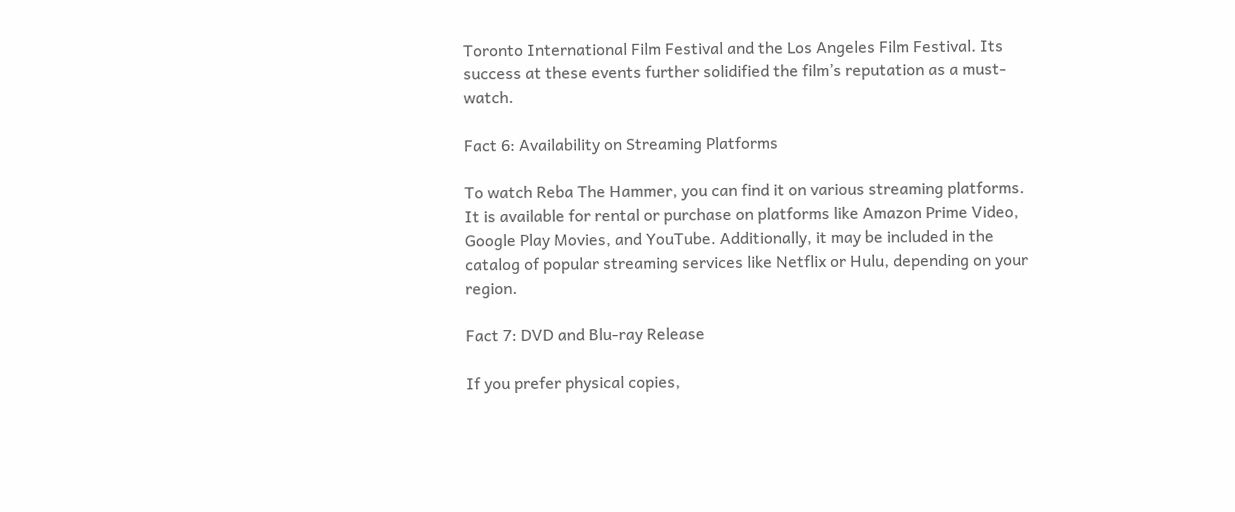Toronto International Film Festival and the Los Angeles Film Festival. Its success at these events further solidified the film’s reputation as a must-watch.

Fact 6: Availability on Streaming Platforms

To watch Reba The Hammer, you can find it on various streaming platforms. It is available for rental or purchase on platforms like Amazon Prime Video, Google Play Movies, and YouTube. Additionally, it may be included in the catalog of popular streaming services like Netflix or Hulu, depending on your region.

Fact 7: DVD and Blu-ray Release

If you prefer physical copies,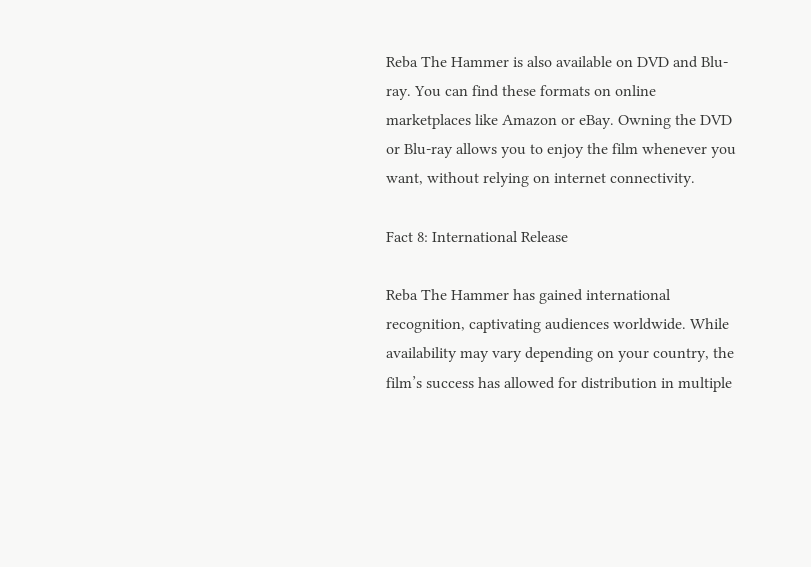Reba The Hammer is also available on DVD and Blu-ray. You can find these formats on online marketplaces like Amazon or eBay. Owning the DVD or Blu-ray allows you to enjoy the film whenever you want, without relying on internet connectivity.

Fact 8: International Release

Reba The Hammer has gained international recognition, captivating audiences worldwide. While availability may vary depending on your country, the film’s success has allowed for distribution in multiple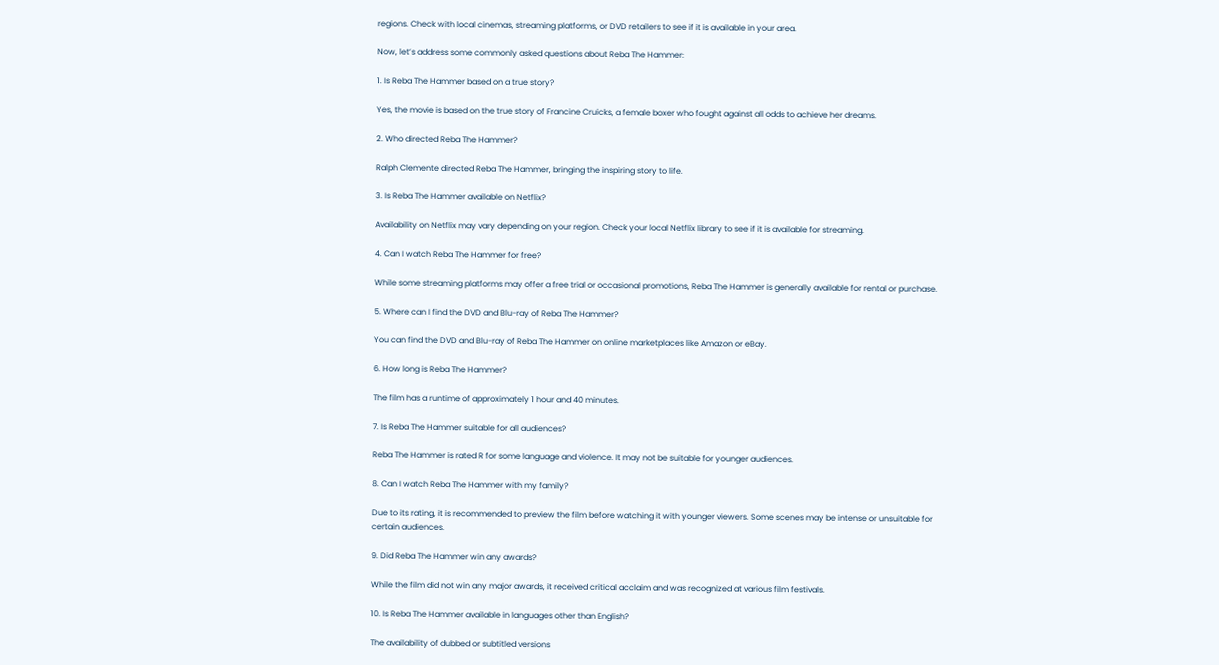regions. Check with local cinemas, streaming platforms, or DVD retailers to see if it is available in your area.

Now, let’s address some commonly asked questions about Reba The Hammer:

1. Is Reba The Hammer based on a true story?

Yes, the movie is based on the true story of Francine Cruicks, a female boxer who fought against all odds to achieve her dreams.

2. Who directed Reba The Hammer?

Ralph Clemente directed Reba The Hammer, bringing the inspiring story to life.

3. Is Reba The Hammer available on Netflix?

Availability on Netflix may vary depending on your region. Check your local Netflix library to see if it is available for streaming.

4. Can I watch Reba The Hammer for free?

While some streaming platforms may offer a free trial or occasional promotions, Reba The Hammer is generally available for rental or purchase.

5. Where can I find the DVD and Blu-ray of Reba The Hammer?

You can find the DVD and Blu-ray of Reba The Hammer on online marketplaces like Amazon or eBay.

6. How long is Reba The Hammer?

The film has a runtime of approximately 1 hour and 40 minutes.

7. Is Reba The Hammer suitable for all audiences?

Reba The Hammer is rated R for some language and violence. It may not be suitable for younger audiences.

8. Can I watch Reba The Hammer with my family?

Due to its rating, it is recommended to preview the film before watching it with younger viewers. Some scenes may be intense or unsuitable for certain audiences.

9. Did Reba The Hammer win any awards?

While the film did not win any major awards, it received critical acclaim and was recognized at various film festivals.

10. Is Reba The Hammer available in languages other than English?

The availability of dubbed or subtitled versions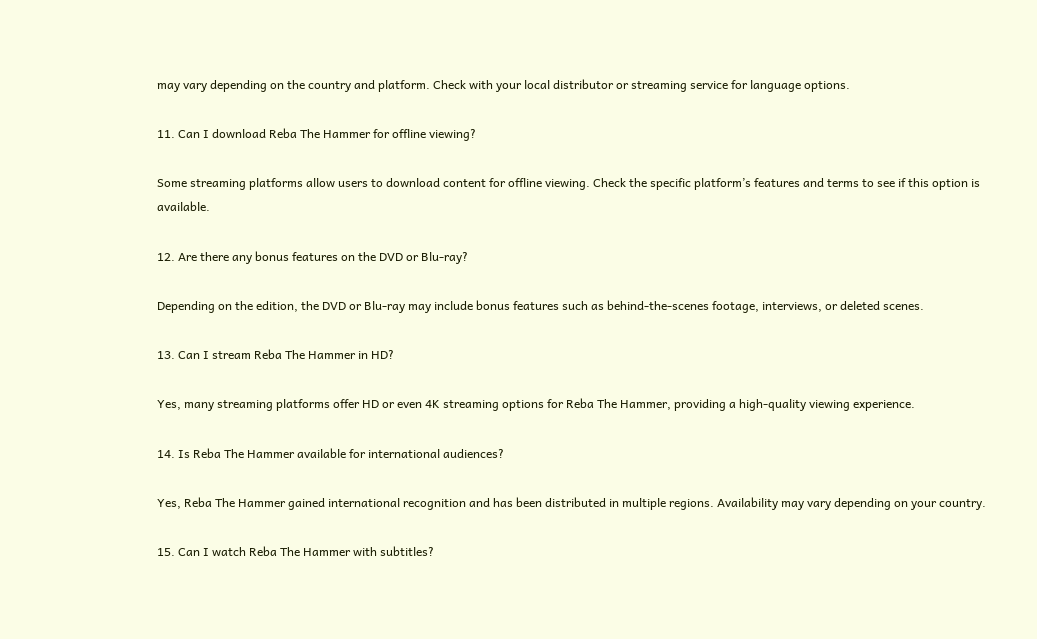may vary depending on the country and platform. Check with your local distributor or streaming service for language options.

11. Can I download Reba The Hammer for offline viewing?

Some streaming platforms allow users to download content for offline viewing. Check the specific platform’s features and terms to see if this option is available.

12. Are there any bonus features on the DVD or Blu-ray?

Depending on the edition, the DVD or Blu-ray may include bonus features such as behind-the-scenes footage, interviews, or deleted scenes.

13. Can I stream Reba The Hammer in HD?

Yes, many streaming platforms offer HD or even 4K streaming options for Reba The Hammer, providing a high-quality viewing experience.

14. Is Reba The Hammer available for international audiences?

Yes, Reba The Hammer gained international recognition and has been distributed in multiple regions. Availability may vary depending on your country.

15. Can I watch Reba The Hammer with subtitles?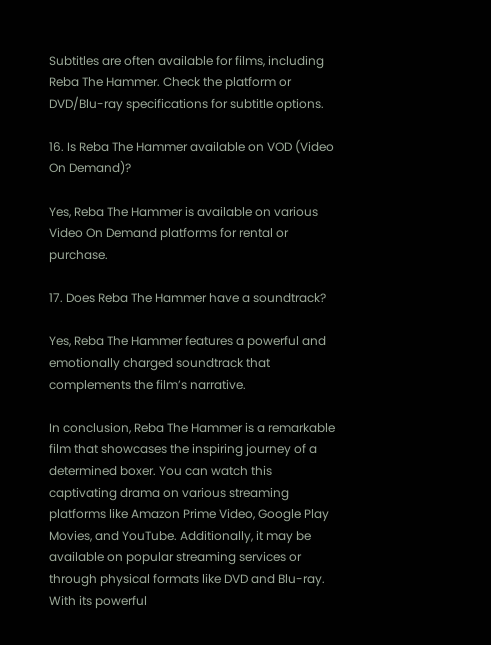Subtitles are often available for films, including Reba The Hammer. Check the platform or DVD/Blu-ray specifications for subtitle options.

16. Is Reba The Hammer available on VOD (Video On Demand)?

Yes, Reba The Hammer is available on various Video On Demand platforms for rental or purchase.

17. Does Reba The Hammer have a soundtrack?

Yes, Reba The Hammer features a powerful and emotionally charged soundtrack that complements the film’s narrative.

In conclusion, Reba The Hammer is a remarkable film that showcases the inspiring journey of a determined boxer. You can watch this captivating drama on various streaming platforms like Amazon Prime Video, Google Play Movies, and YouTube. Additionally, it may be available on popular streaming services or through physical formats like DVD and Blu-ray. With its powerful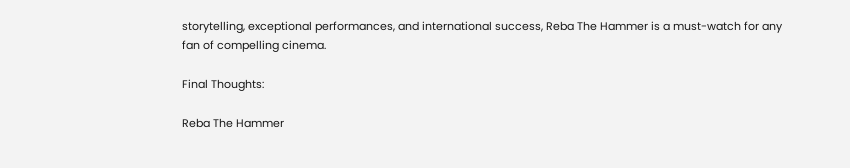storytelling, exceptional performances, and international success, Reba The Hammer is a must-watch for any fan of compelling cinema.

Final Thoughts:

Reba The Hammer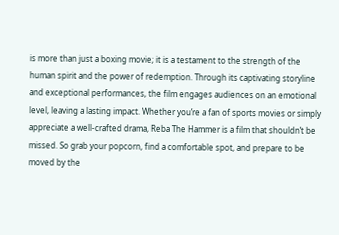is more than just a boxing movie; it is a testament to the strength of the human spirit and the power of redemption. Through its captivating storyline and exceptional performances, the film engages audiences on an emotional level, leaving a lasting impact. Whether you’re a fan of sports movies or simply appreciate a well-crafted drama, Reba The Hammer is a film that shouldn’t be missed. So grab your popcorn, find a comfortable spot, and prepare to be moved by the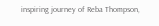inspiring journey of Reba Thompson,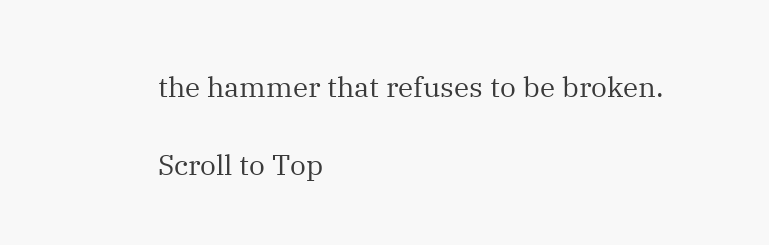the hammer that refuses to be broken.

Scroll to Top